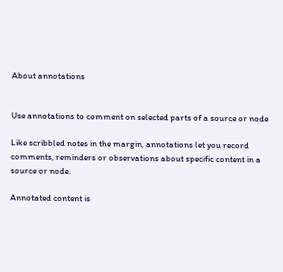About annotations


Use annotations to comment on selected parts of a source or node

Like scribbled notes in the margin, annotations let you record comments, reminders or observations about specific content in a source or node.

Annotated content is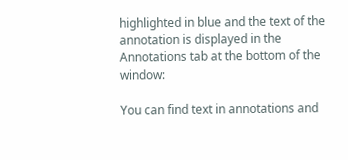highlighted in blue and the text of the annotation is displayed in the Annotations tab at the bottom of the window:

You can find text in annotations and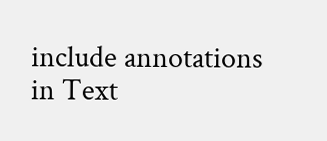include annotations in Text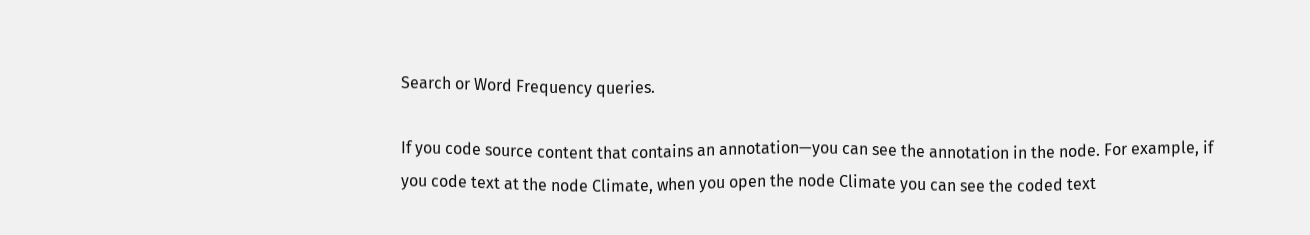Search or Word Frequency queries.

If you code source content that contains an annotation—you can see the annotation in the node. For example, if you code text at the node Climate, when you open the node Climate you can see the coded text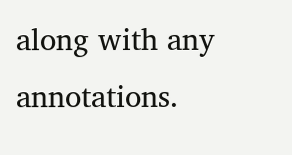along with any annotations.